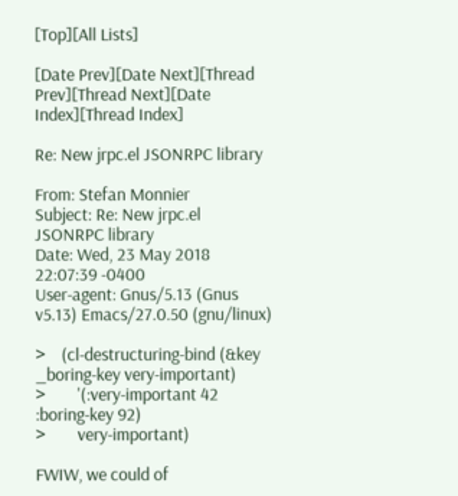[Top][All Lists]

[Date Prev][Date Next][Thread Prev][Thread Next][Date Index][Thread Index]

Re: New jrpc.el JSONRPC library

From: Stefan Monnier
Subject: Re: New jrpc.el JSONRPC library
Date: Wed, 23 May 2018 22:07:39 -0400
User-agent: Gnus/5.13 (Gnus v5.13) Emacs/27.0.50 (gnu/linux)

>    (cl-destructuring-bind (&key _boring-key very-important)
>        '(:very-important 42 :boring-key 92)
>        very-important)

FWIW, we could of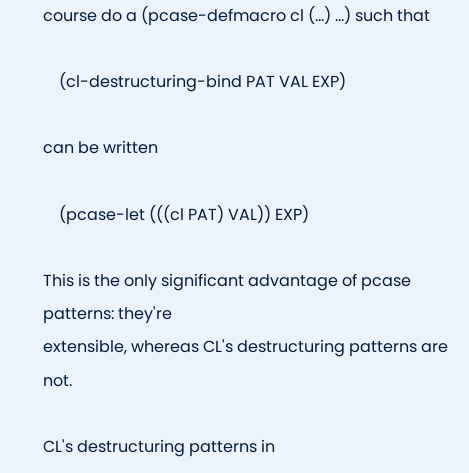course do a (pcase-defmacro cl (...) ...) such that

    (cl-destructuring-bind PAT VAL EXP)

can be written

    (pcase-let (((cl PAT) VAL)) EXP)

This is the only significant advantage of pcase patterns: they're
extensible, whereas CL's destructuring patterns are not.

CL's destructuring patterns in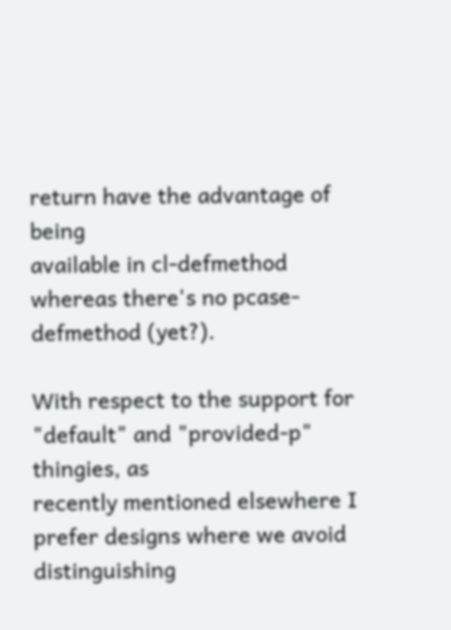return have the advantage of being
available in cl-defmethod whereas there's no pcase-defmethod (yet?).

With respect to the support for "default" and "provided-p" thingies, as
recently mentioned elsewhere I prefer designs where we avoid
distinguishing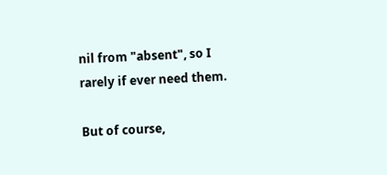nil from "absent", so I rarely if ever need them.

But of course,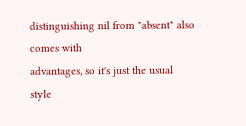distinguishing nil from "absent" also comes with
advantages, so it's just the usual style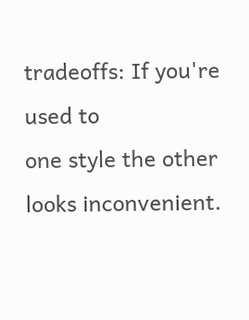tradeoffs: If you're used to
one style the other looks inconvenient.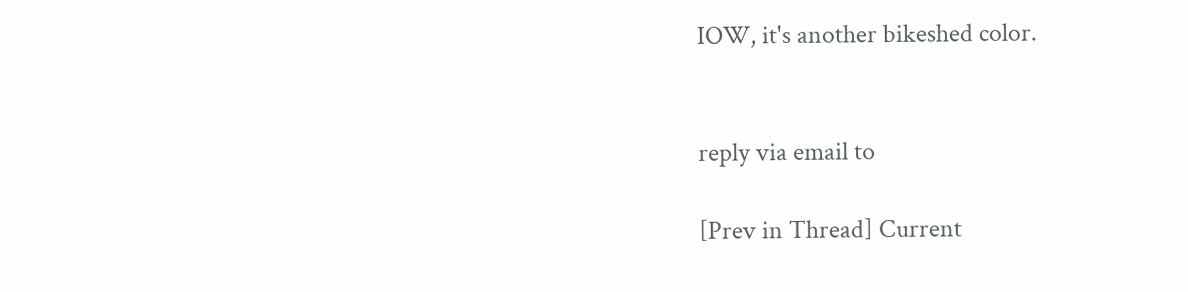IOW, it's another bikeshed color.


reply via email to

[Prev in Thread] Current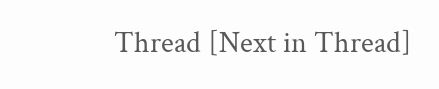Thread [Next in Thread]